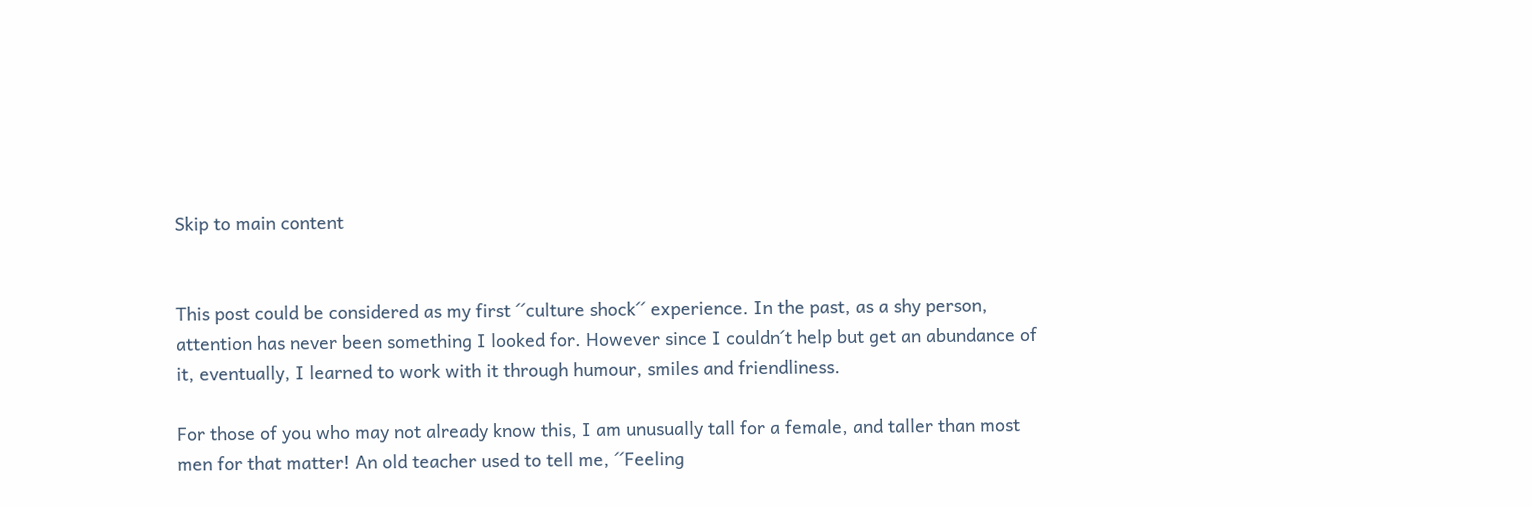Skip to main content


This post could be considered as my first ´´culture shock´´ experience. In the past, as a shy person, attention has never been something I looked for. However since I couldn´t help but get an abundance of it, eventually, I learned to work with it through humour, smiles and friendliness.

For those of you who may not already know this, I am unusually tall for a female, and taller than most men for that matter! An old teacher used to tell me, ´´Feeling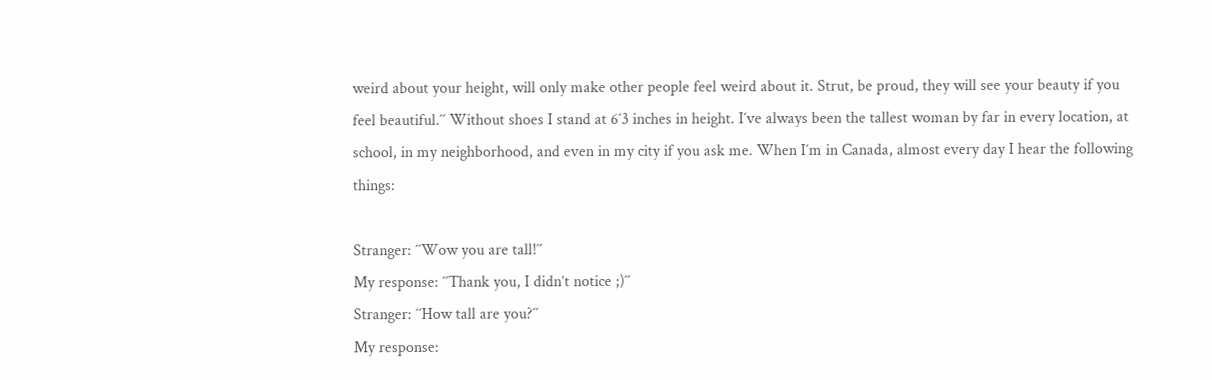weird about your height, will only make other people feel weird about it. Strut, be proud, they will see your beauty if you feel beautiful.´´ Without shoes I stand at 6´3 inches in height. I´ve always been the tallest woman by far in every location, at school, in my neighborhood, and even in my city if you ask me. When I´m in Canada, almost every day I hear the following things:

Stranger: ´´Wow you are tall!´´
My response: ´´Thank you, I didn’t notice ;)´´
Stranger: ´´How tall are you?´´
My response: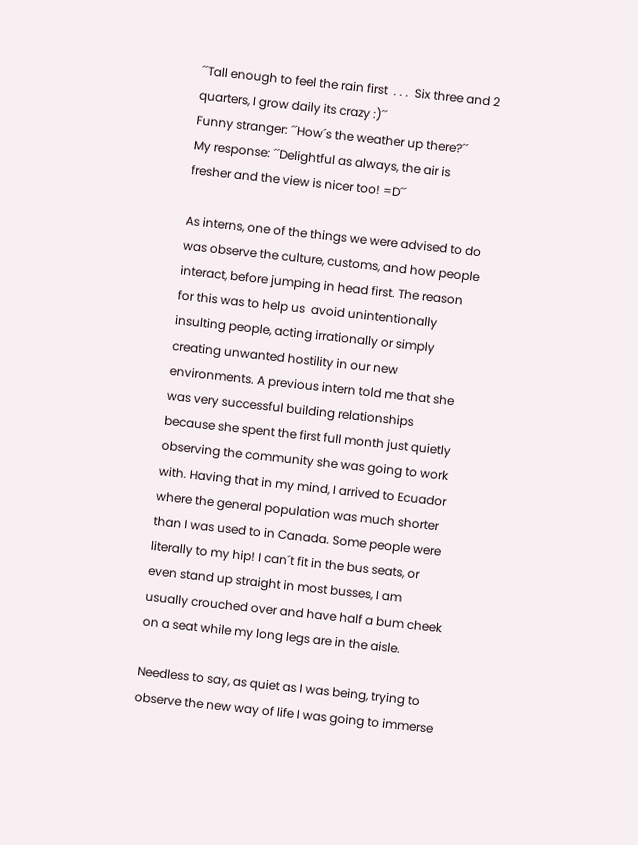´´Tall enough to feel the rain first  . . .  Six three and 2 quarters, I grow daily its crazy :)´´
Funny stranger: ´´How´s the weather up there?´´
My response: ´´Delightful as always, the air is fresher and the view is nicer too! =D´´

As interns, one of the things we were advised to do was observe the culture, customs, and how people interact, before jumping in head first. The reason for this was to help us  avoid unintentionally insulting people, acting irrationally or simply creating unwanted hostility in our new environments. A previous intern told me that she was very successful building relationships because she spent the first full month just quietly observing the community she was going to work with. Having that in my mind, I arrived to Ecuador where the general population was much shorter than I was used to in Canada. Some people were literally to my hip! I can´t fit in the bus seats, or even stand up straight in most busses, I am usually crouched over and have half a bum cheek on a seat while my long legs are in the aisle.

Needless to say, as quiet as I was being, trying to observe the new way of life I was going to immerse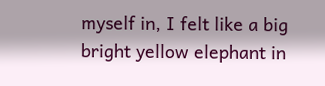myself in, I felt like a big bright yellow elephant in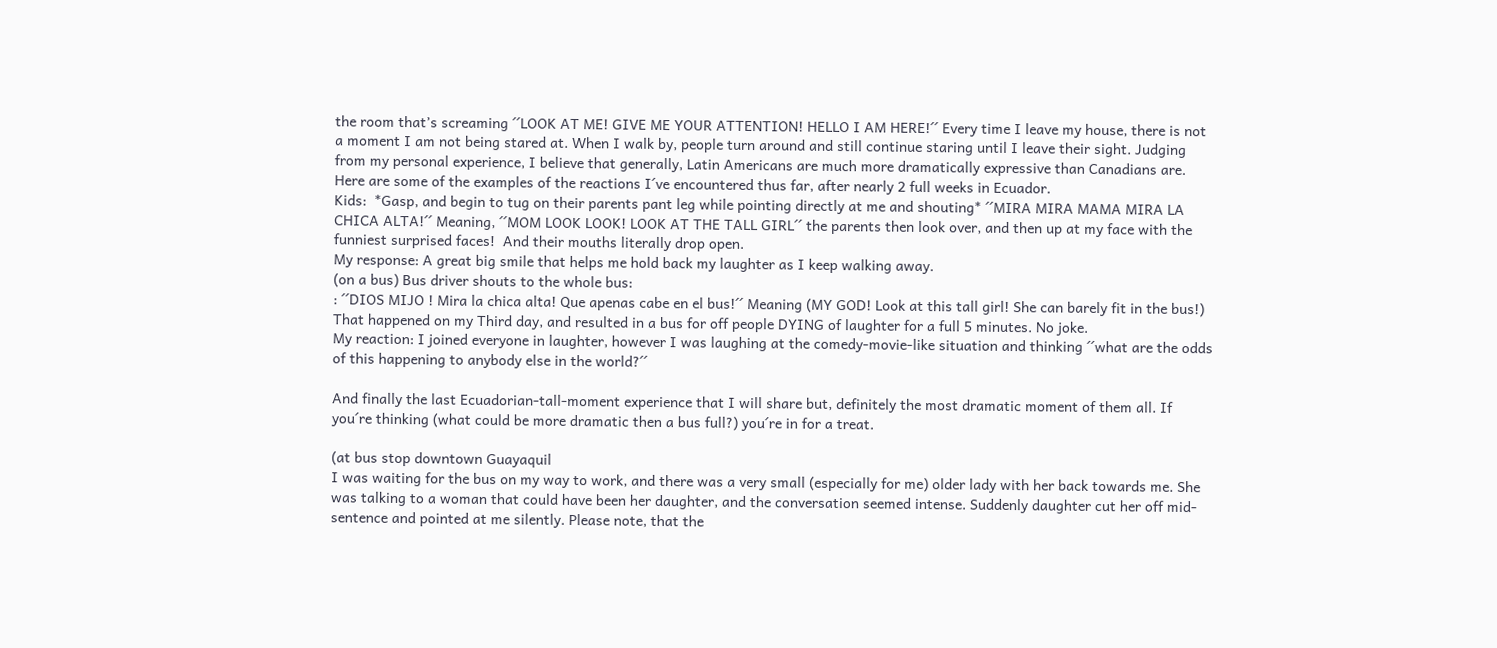the room that’s screaming ´´LOOK AT ME! GIVE ME YOUR ATTENTION! HELLO I AM HERE!´´ Every time I leave my house, there is not a moment I am not being stared at. When I walk by, people turn around and still continue staring until I leave their sight. Judging from my personal experience, I believe that generally, Latin Americans are much more dramatically expressive than Canadians are. Here are some of the examples of the reactions I´ve encountered thus far, after nearly 2 full weeks in Ecuador.
Kids:  *Gasp, and begin to tug on their parents pant leg while pointing directly at me and shouting* ´´MIRA MIRA MAMA MIRA LA CHICA ALTA!´´ Meaning, ´´MOM LOOK LOOK! LOOK AT THE TALL GIRL´´ the parents then look over, and then up at my face with the funniest surprised faces!  And their mouths literally drop open.
My response: A great big smile that helps me hold back my laughter as I keep walking away.
(on a bus) Bus driver shouts to the whole bus:
: ´´DIOS MIJO ! Mira la chica alta! Que apenas cabe en el bus!´´ Meaning (MY GOD! Look at this tall girl! She can barely fit in the bus!)
That happened on my Third day, and resulted in a bus for off people DYING of laughter for a full 5 minutes. No joke.
My reaction: I joined everyone in laughter, however I was laughing at the comedy-movie-like situation and thinking ´´what are the odds of this happening to anybody else in the world?´´

And finally the last Ecuadorian-tall-moment experience that I will share but, definitely the most dramatic moment of them all. If you´re thinking (what could be more dramatic then a bus full?) you´re in for a treat.

(at bus stop downtown Guayaquil
I was waiting for the bus on my way to work, and there was a very small (especially for me) older lady with her back towards me. She was talking to a woman that could have been her daughter, and the conversation seemed intense. Suddenly daughter cut her off mid-sentence and pointed at me silently. Please note, that the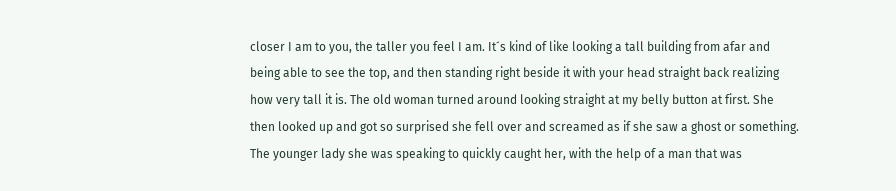closer I am to you, the taller you feel I am. It´s kind of like looking a tall building from afar and being able to see the top, and then standing right beside it with your head straight back realizing how very tall it is. The old woman turned around looking straight at my belly button at first. She then looked up and got so surprised she fell over and screamed as if she saw a ghost or something. The younger lady she was speaking to quickly caught her, with the help of a man that was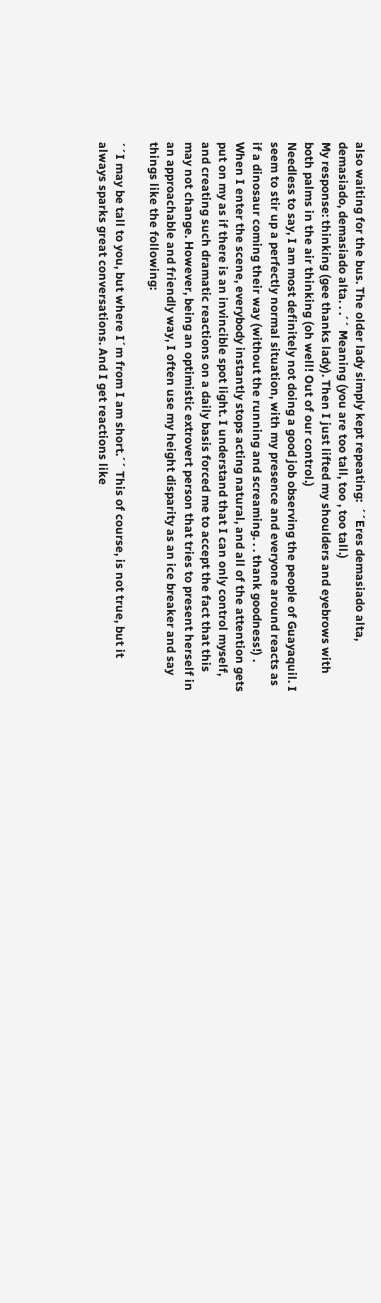also waiting for the bus. The older lady simply kept repeating:  ´´Eres demasiado alta, demasiado, demasiado alta. . .´´ Meaning (you are too tall, too , too tall.)
My response: thinking (gee thanks lady). Then I just lifted my shoulders and eyebrows with both palms in the air thinking (oh well! Out of our control.)
Needless to say, I am most definitely not doing a good job observing the people of Guayaquil. I seem to stir up a perfectly normal situation, with my presence and everyone around reacts as if a dinosaur coming their way (without the running and screaming. . . thank goodness!) . When I enter the scene, everybody instantly stops acting natural, and all of the attention gets put on my as if there is an invincible spot light. I understand that I can only control myself, and creating such dramatic reactions on a daily basis forced me to accept the fact that this may not change. However, being an optimistic extrovert person that tries to present herself in an approachable and friendly way, I often use my height disparity as an ice breaker and say things like the following:

´´I may be tall to you, but where I´m from I am short.´´ This of course, is not true, but it always sparks great conversations. And I get reactions like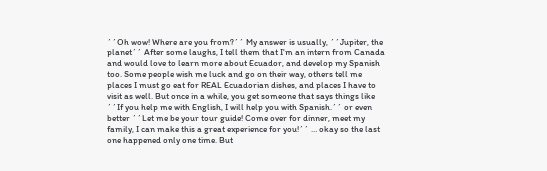´´Oh wow! Where are you from?´´ My answer is usually, ´´Jupiter, the planet´´ After some laughs, I tell them that I'm an intern from Canada and would love to learn more about Ecuador, and develop my Spanish too. Some people wish me luck and go on their way, others tell me places I must go eat for REAL Ecuadorian dishes, and places I have to visit as well. But once in a while, you get someone that says things like ´´If you help me with English, I will help you with Spanish.´´ or even better ´´Let me be your tour guide! Come over for dinner, meet my family, I can make this a great experience for you!´´ … okay so the last one happened only one time. But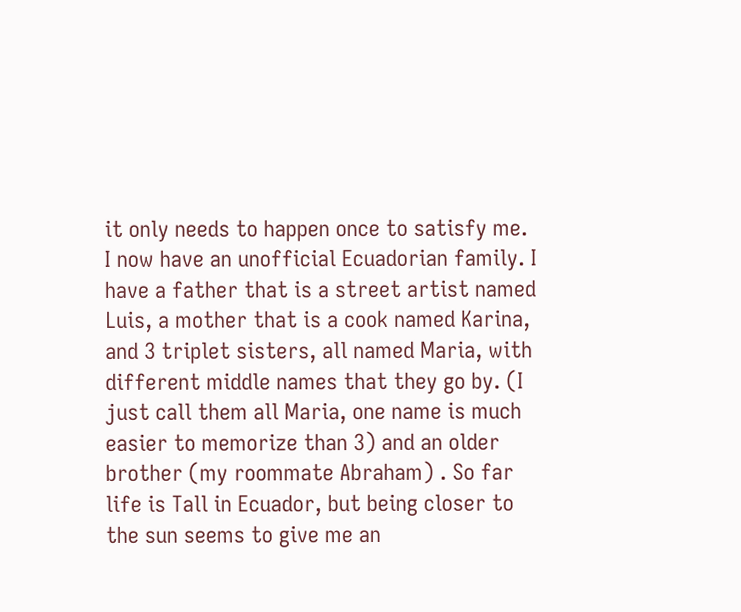it only needs to happen once to satisfy me. I now have an unofficial Ecuadorian family. I have a father that is a street artist named Luis, a mother that is a cook named Karina, and 3 triplet sisters, all named Maria, with different middle names that they go by. (I just call them all Maria, one name is much easier to memorize than 3) and an older brother (my roommate Abraham) . So far life is Tall in Ecuador, but being closer to the sun seems to give me an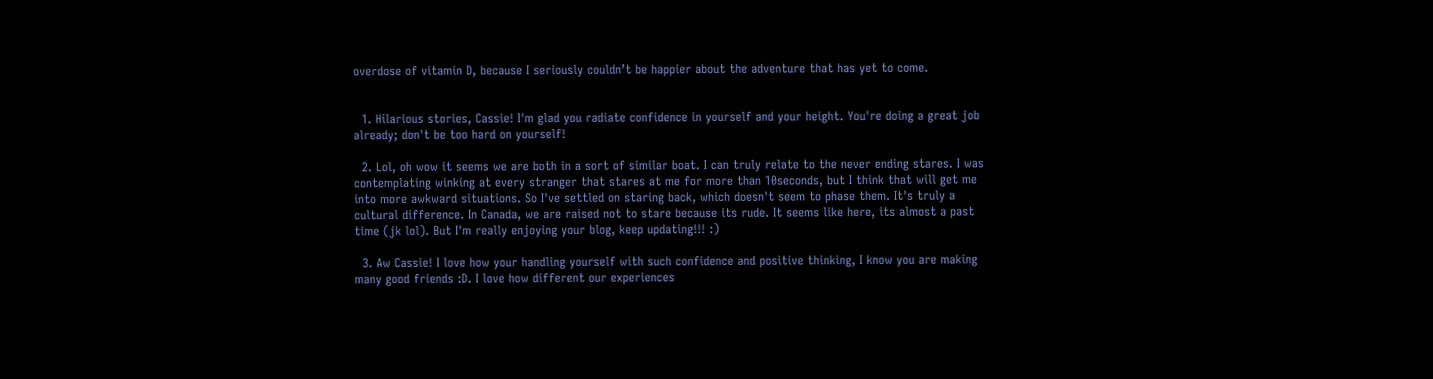overdose of vitamin D, because I seriously couldn’t be happier about the adventure that has yet to come.


  1. Hilarious stories, Cassie! I'm glad you radiate confidence in yourself and your height. You're doing a great job already; don't be too hard on yourself!

  2. Lol, oh wow it seems we are both in a sort of similar boat. I can truly relate to the never ending stares. I was contemplating winking at every stranger that stares at me for more than 10seconds, but I think that will get me into more awkward situations. So I've settled on staring back, which doesn't seem to phase them. It's truly a cultural difference. In Canada, we are raised not to stare because its rude. It seems like here, its almost a past time (jk lol). But I'm really enjoying your blog, keep updating!!! :)

  3. Aw Cassie! I love how your handling yourself with such confidence and positive thinking, I know you are making many good friends :D. I love how different our experiences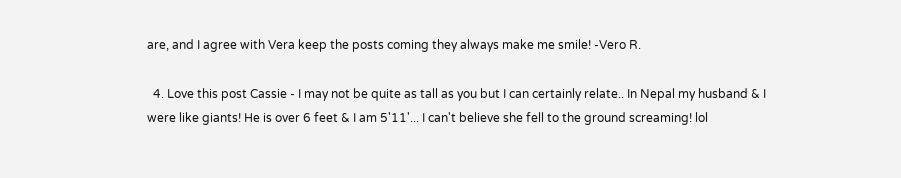are, and I agree with Vera keep the posts coming they always make me smile! -Vero R.

  4. Love this post Cassie - I may not be quite as tall as you but I can certainly relate.. In Nepal my husband & I were like giants! He is over 6 feet & I am 5'11'... I can't believe she fell to the ground screaming! lol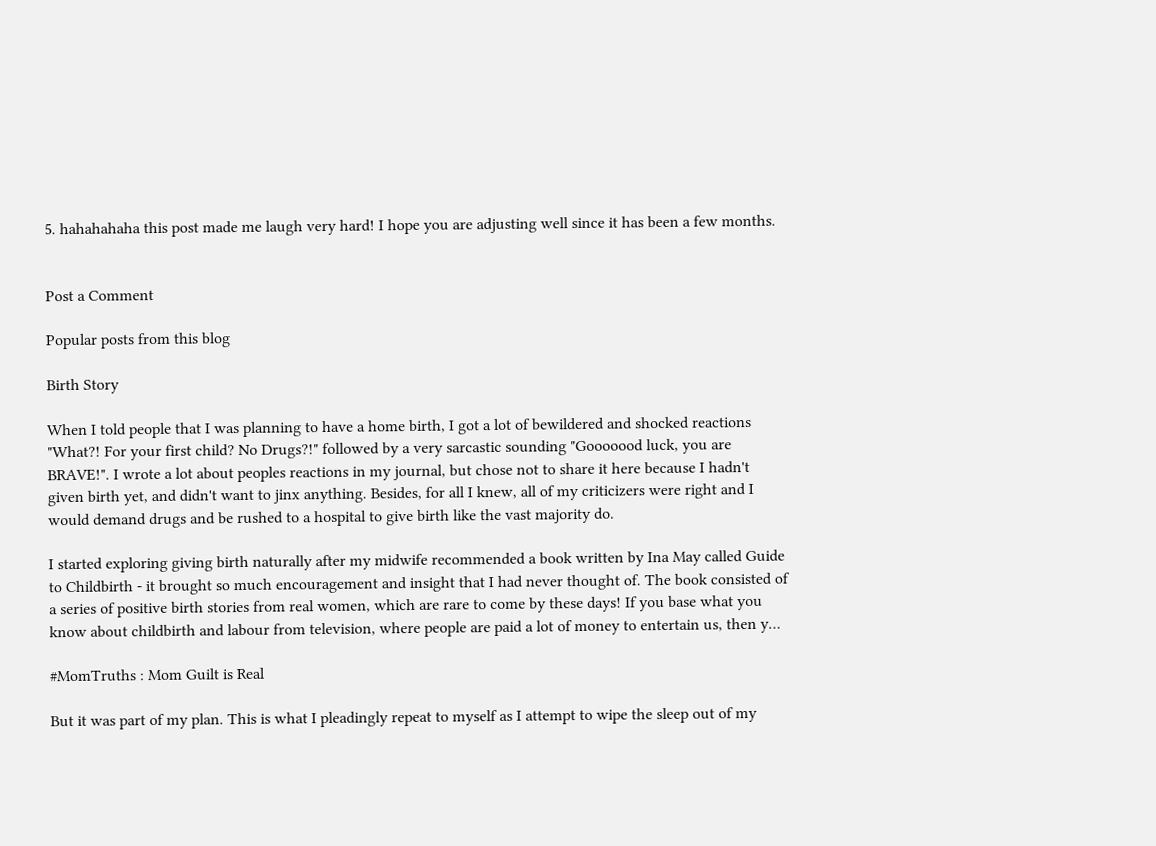5. hahahahaha this post made me laugh very hard! I hope you are adjusting well since it has been a few months.


Post a Comment

Popular posts from this blog

Birth Story

When I told people that I was planning to have a home birth, I got a lot of bewildered and shocked reactions "What?! For your first child? No Drugs?!" followed by a very sarcastic sounding "Gooooood luck, you are BRAVE!". I wrote a lot about peoples reactions in my journal, but chose not to share it here because I hadn't given birth yet, and didn't want to jinx anything. Besides, for all I knew, all of my criticizers were right and I would demand drugs and be rushed to a hospital to give birth like the vast majority do.

I started exploring giving birth naturally after my midwife recommended a book written by Ina May called Guide to Childbirth - it brought so much encouragement and insight that I had never thought of. The book consisted of a series of positive birth stories from real women, which are rare to come by these days! If you base what you know about childbirth and labour from television, where people are paid a lot of money to entertain us, then y…

#MomTruths : Mom Guilt is Real

But it was part of my plan. This is what I pleadingly repeat to myself as I attempt to wipe the sleep out of my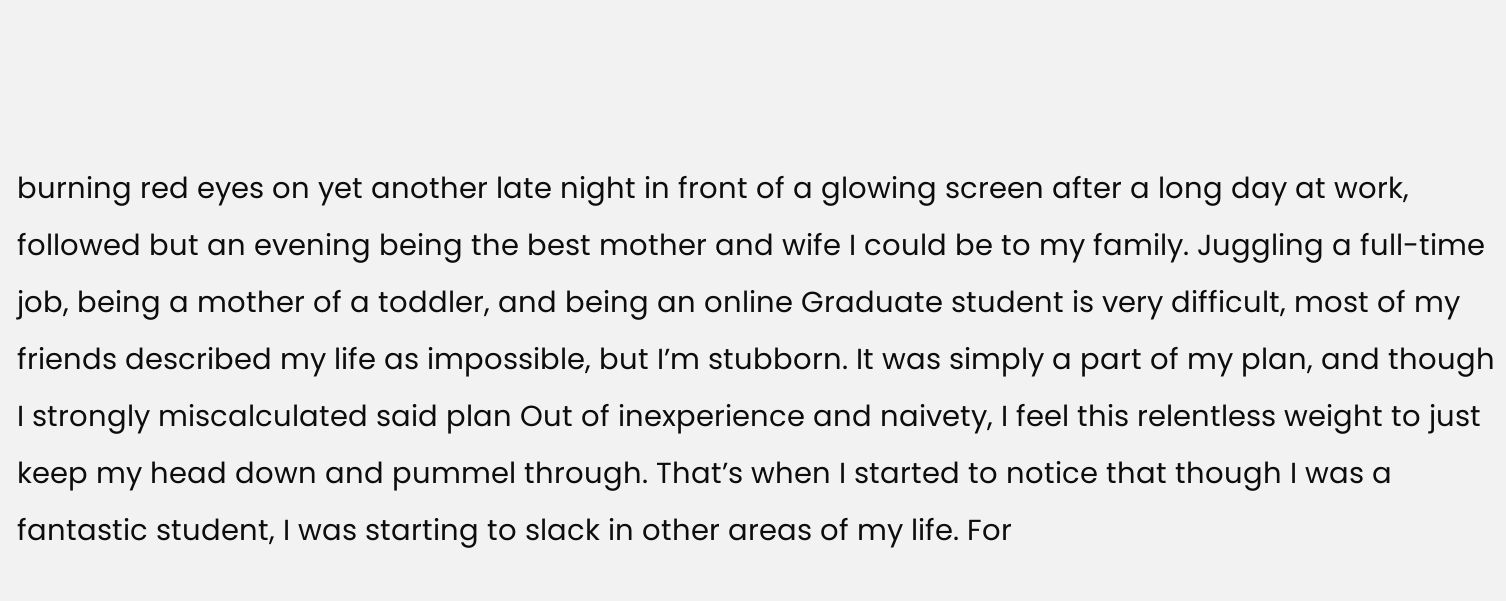burning red eyes on yet another late night in front of a glowing screen after a long day at work, followed but an evening being the best mother and wife I could be to my family. Juggling a full-time job, being a mother of a toddler, and being an online Graduate student is very difficult, most of my friends described my life as impossible, but I’m stubborn. It was simply a part of my plan, and though I strongly miscalculated said plan Out of inexperience and naivety, I feel this relentless weight to just keep my head down and pummel through. That’s when I started to notice that though I was a fantastic student, I was starting to slack in other areas of my life. For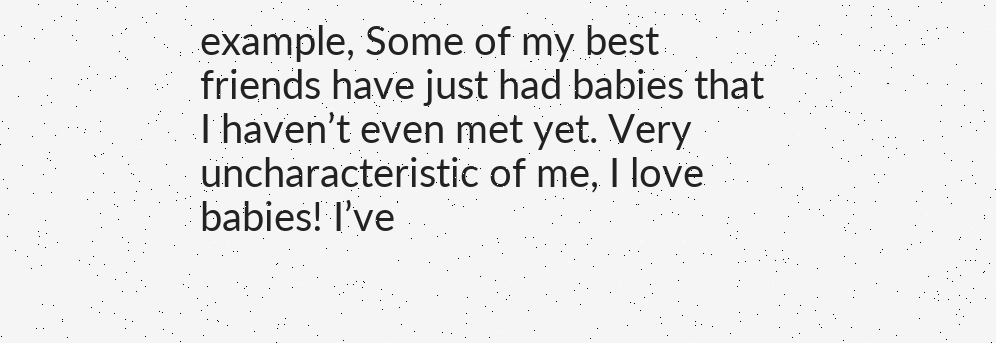example, Some of my best friends have just had babies that I haven’t even met yet. Very uncharacteristic of me, I love babies! I’ve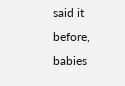said it before, babies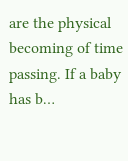are the physical becoming of time passing. If a baby has b…